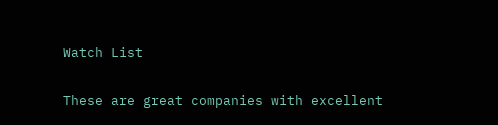Watch List

These are great companies with excellent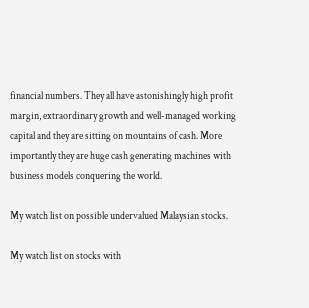financial numbers. They all have astonishingly high profit margin, extraordinary growth and well-managed working capital and they are sitting on mountains of cash. More importantly they are huge cash generating machines with business models conquering the world.

My watch list on possible undervalued Malaysian stocks.

My watch list on stocks with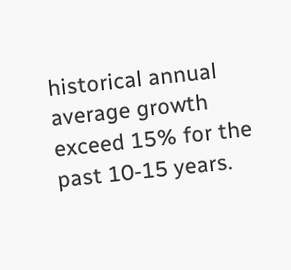historical annual average growth exceed 15% for the past 10-15 years.